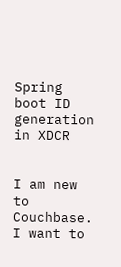Spring boot ID generation in XDCR


I am new to Couchbase. I want to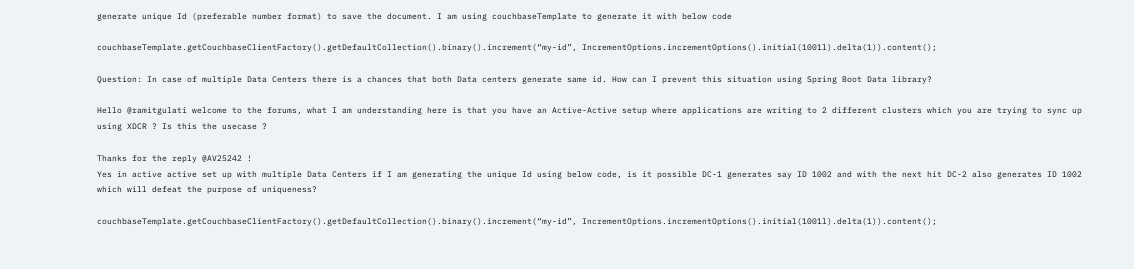generate unique Id (preferable number format) to save the document. I am using couchbaseTemplate to generate it with below code

couchbaseTemplate.getCouchbaseClientFactory().getDefaultCollection().binary().increment(“my-id”, IncrementOptions.incrementOptions().initial(1001l).delta(1)).content();

Question: In case of multiple Data Centers there is a chances that both Data centers generate same id. How can I prevent this situation using Spring Boot Data library?

Hello @ramitgulati welcome to the forums, what I am understanding here is that you have an Active-Active setup where applications are writing to 2 different clusters which you are trying to sync up using XDCR ? Is this the usecase ?

Thanks for the reply @AV25242 !
Yes in active active set up with multiple Data Centers if I am generating the unique Id using below code, is it possible DC-1 generates say ID 1002 and with the next hit DC-2 also generates ID 1002 which will defeat the purpose of uniqueness?

couchbaseTemplate.getCouchbaseClientFactory().getDefaultCollection().binary().increment(“my-id”, IncrementOptions.incrementOptions().initial(1001l).delta(1)).content();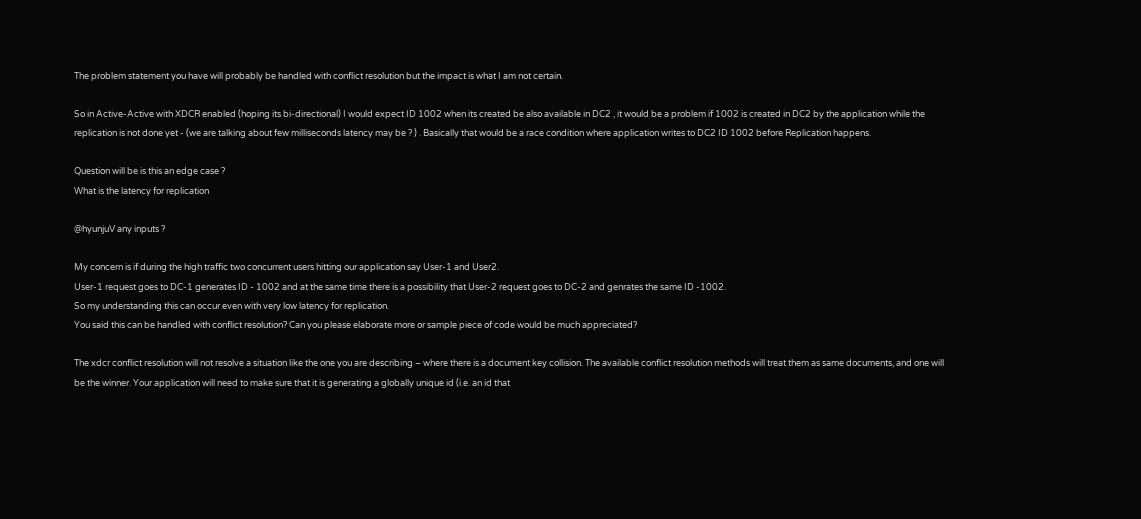The problem statement you have will probably be handled with conflict resolution but the impact is what I am not certain.

So in Active-Active with XDCR enabled (hoping its bi-directional) I would expect ID 1002 when its created be also available in DC2 , it would be a problem if 1002 is created in DC2 by the application while the replication is not done yet - (we are talking about few milliseconds latency may be ? ) . Basically that would be a race condition where application writes to DC2 ID 1002 before Replication happens.

Question will be is this an edge case ?
What is the latency for replication

@hyunjuV any inputs ?

My concern is if during the high traffic two concurrent users hitting our application say User-1 and User2.
User-1 request goes to DC-1 generates ID - 1002 and at the same time there is a possibility that User-2 request goes to DC-2 and genrates the same ID -1002.
So my understanding this can occur even with very low latency for replication.
You said this can be handled with conflict resolution? Can you please elaborate more or sample piece of code would be much appreciated?

The xdcr conflict resolution will not resolve a situation like the one you are describing – where there is a document key collision. The available conflict resolution methods will treat them as same documents, and one will be the winner. Your application will need to make sure that it is generating a globally unique id (i.e. an id that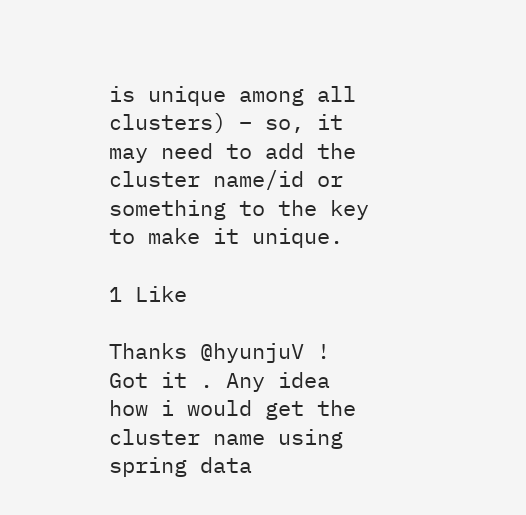is unique among all clusters) – so, it may need to add the cluster name/id or something to the key to make it unique.

1 Like

Thanks @hyunjuV ! Got it . Any idea how i would get the cluster name using spring data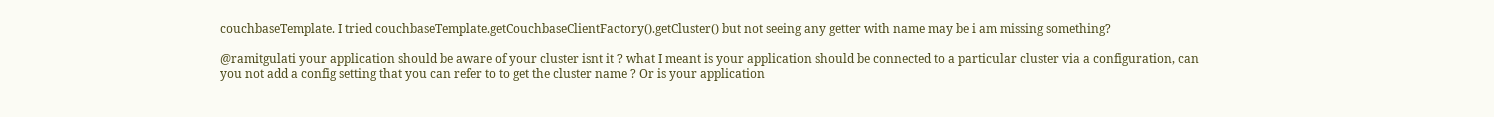couchbaseTemplate. I tried couchbaseTemplate.getCouchbaseClientFactory().getCluster() but not seeing any getter with name may be i am missing something?

@ramitgulati your application should be aware of your cluster isnt it ? what I meant is your application should be connected to a particular cluster via a configuration, can you not add a config setting that you can refer to to get the cluster name ? Or is your application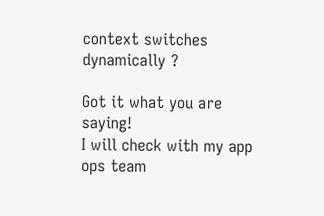context switches dynamically ?

Got it what you are saying!
I will check with my app ops team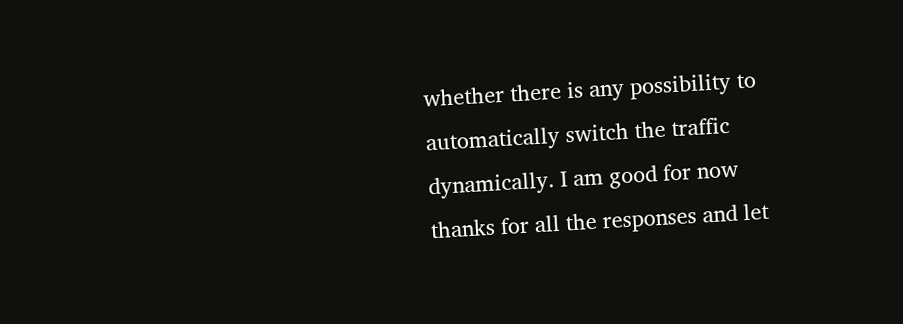whether there is any possibility to automatically switch the traffic dynamically. I am good for now thanks for all the responses and let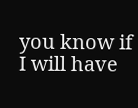you know if I will have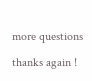more questions

thanks again !